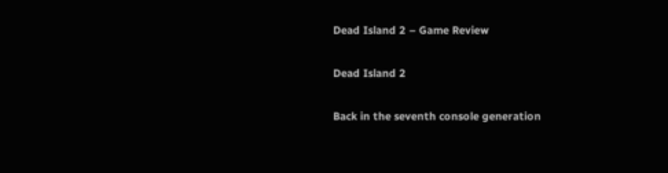Dead Island 2 – Game Review

Dead Island 2

Back in the seventh console generation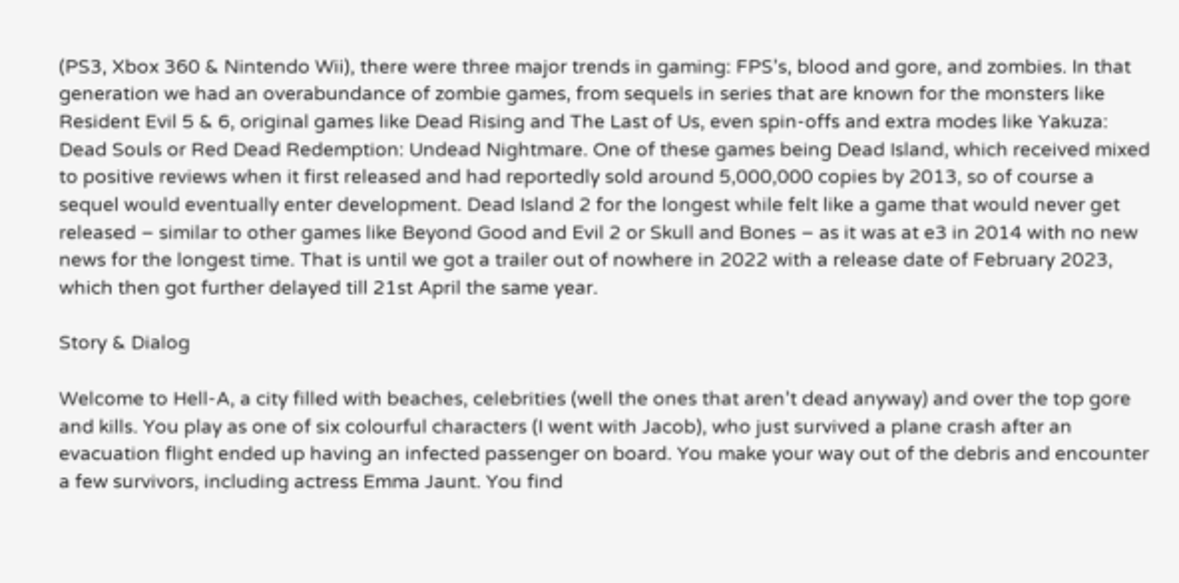(PS3, Xbox 360 & Nintendo Wii), there were three major trends in gaming: FPS’s, blood and gore, and zombies. In that generation we had an overabundance of zombie games, from sequels in series that are known for the monsters like Resident Evil 5 & 6, original games like Dead Rising and The Last of Us, even spin-offs and extra modes like Yakuza: Dead Souls or Red Dead Redemption: Undead Nightmare. One of these games being Dead Island, which received mixed to positive reviews when it first released and had reportedly sold around 5,000,000 copies by 2013, so of course a sequel would eventually enter development. Dead Island 2 for the longest while felt like a game that would never get released – similar to other games like Beyond Good and Evil 2 or Skull and Bones – as it was at e3 in 2014 with no new news for the longest time. That is until we got a trailer out of nowhere in 2022 with a release date of February 2023, which then got further delayed till 21st April the same year.

Story & Dialog

Welcome to Hell-A, a city filled with beaches, celebrities (well the ones that aren’t dead anyway) and over the top gore and kills. You play as one of six colourful characters (I went with Jacob), who just survived a plane crash after an evacuation flight ended up having an infected passenger on board. You make your way out of the debris and encounter a few survivors, including actress Emma Jaunt. You find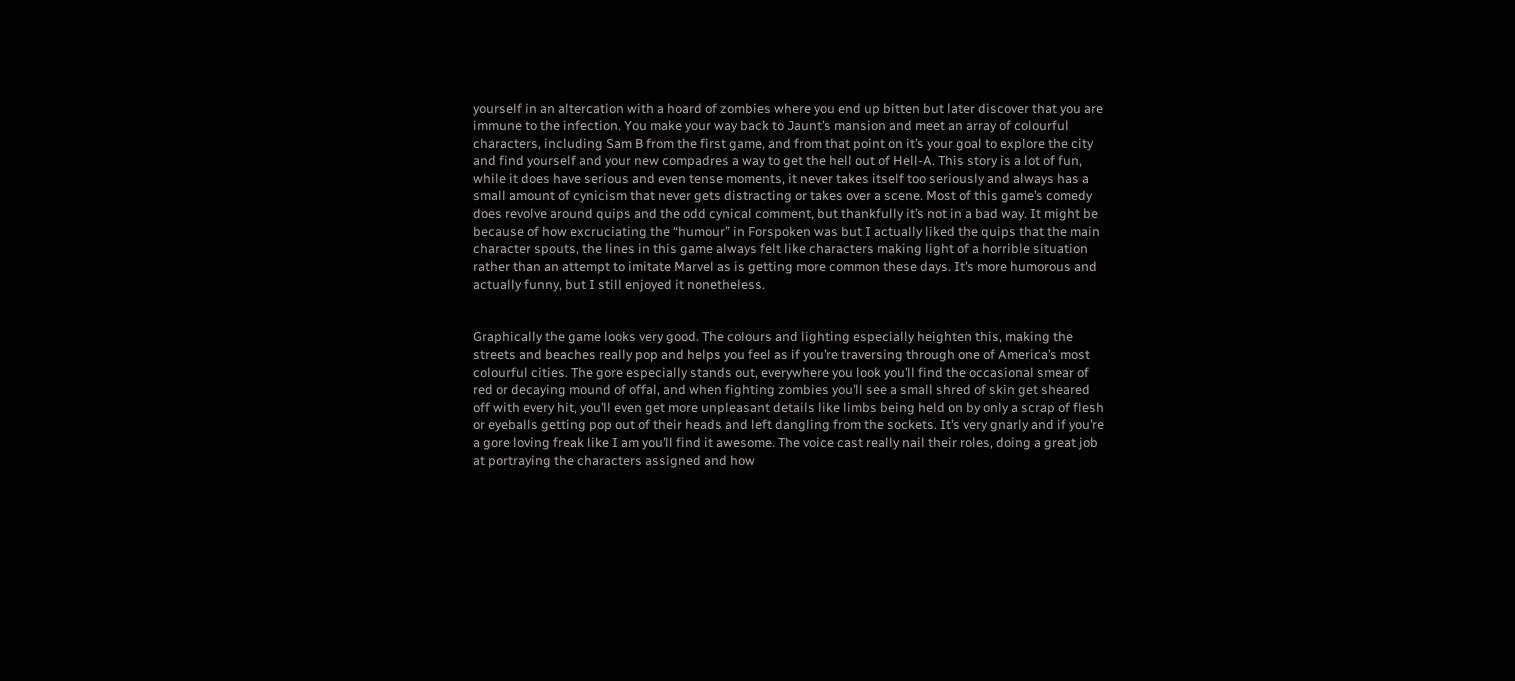yourself in an altercation with a hoard of zombies where you end up bitten but later discover that you are immune to the infection. You make your way back to Jaunt’s mansion and meet an array of colourful characters, including Sam B from the first game, and from that point on it’s your goal to explore the city and find yourself and your new compadres a way to get the hell out of Hell-A. This story is a lot of fun, while it does have serious and even tense moments, it never takes itself too seriously and always has a small amount of cynicism that never gets distracting or takes over a scene. Most of this game’s comedy does revolve around quips and the odd cynical comment, but thankfully it’s not in a bad way. It might be because of how excruciating the “humour” in Forspoken was but I actually liked the quips that the main character spouts, the lines in this game always felt like characters making light of a horrible situation rather than an attempt to imitate Marvel as is getting more common these days. It’s more humorous and actually funny, but I still enjoyed it nonetheless.


Graphically the game looks very good. The colours and lighting especially heighten this, making the streets and beaches really pop and helps you feel as if you’re traversing through one of America’s most colourful cities. The gore especially stands out, everywhere you look you’ll find the occasional smear of red or decaying mound of offal, and when fighting zombies you’ll see a small shred of skin get sheared off with every hit, you’ll even get more unpleasant details like limbs being held on by only a scrap of flesh or eyeballs getting pop out of their heads and left dangling from the sockets. It’s very gnarly and if you’re a gore loving freak like I am you’ll find it awesome. The voice cast really nail their roles, doing a great job at portraying the characters assigned and how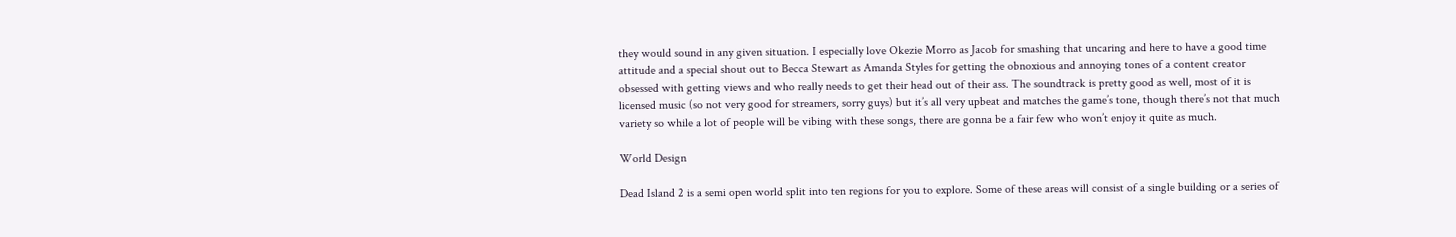they would sound in any given situation. I especially love Okezie Morro as Jacob for smashing that uncaring and here to have a good time attitude and a special shout out to Becca Stewart as Amanda Styles for getting the obnoxious and annoying tones of a content creator obsessed with getting views and who really needs to get their head out of their ass. The soundtrack is pretty good as well, most of it is licensed music (so not very good for streamers, sorry guys) but it’s all very upbeat and matches the game’s tone, though there’s not that much variety so while a lot of people will be vibing with these songs, there are gonna be a fair few who won’t enjoy it quite as much.

World Design

Dead Island 2 is a semi open world split into ten regions for you to explore. Some of these areas will consist of a single building or a series of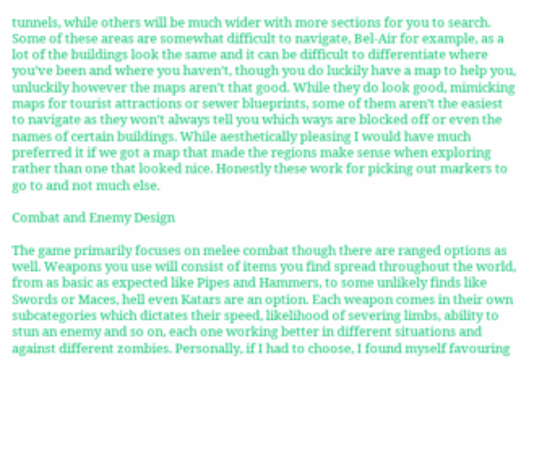tunnels, while others will be much wider with more sections for you to search. Some of these areas are somewhat difficult to navigate, Bel-Air for example, as a lot of the buildings look the same and it can be difficult to differentiate where you’ve been and where you haven’t, though you do luckily have a map to help you, unluckily however the maps aren’t that good. While they do look good, mimicking maps for tourist attractions or sewer blueprints, some of them aren’t the easiest to navigate as they won’t always tell you which ways are blocked off or even the names of certain buildings. While aesthetically pleasing I would have much preferred it if we got a map that made the regions make sense when exploring rather than one that looked nice. Honestly these work for picking out markers to go to and not much else.

Combat and Enemy Design

The game primarily focuses on melee combat though there are ranged options as well. Weapons you use will consist of items you find spread throughout the world, from as basic as expected like Pipes and Hammers, to some unlikely finds like Swords or Maces, hell even Katars are an option. Each weapon comes in their own subcategories which dictates their speed, likelihood of severing limbs, ability to stun an enemy and so on, each one working better in different situations and against different zombies. Personally, if I had to choose, I found myself favouring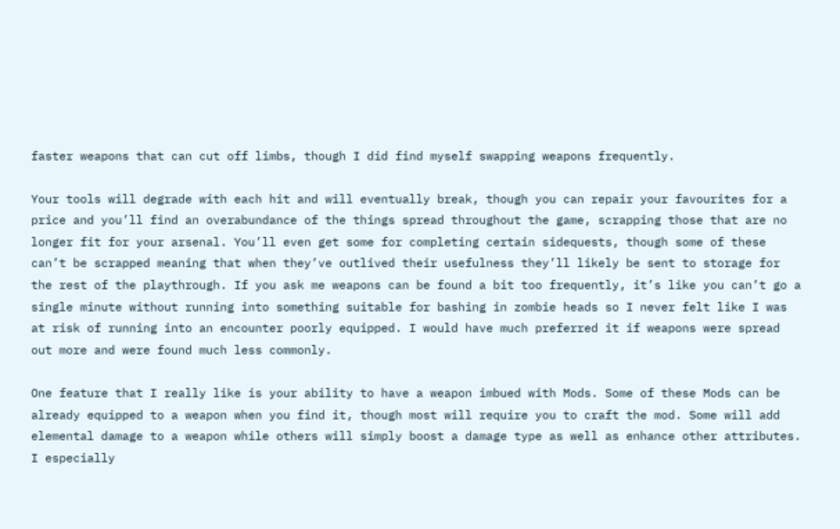faster weapons that can cut off limbs, though I did find myself swapping weapons frequently.

Your tools will degrade with each hit and will eventually break, though you can repair your favourites for a price and you’ll find an overabundance of the things spread throughout the game, scrapping those that are no longer fit for your arsenal. You’ll even get some for completing certain sidequests, though some of these can’t be scrapped meaning that when they’ve outlived their usefulness they’ll likely be sent to storage for the rest of the playthrough. If you ask me weapons can be found a bit too frequently, it’s like you can’t go a single minute without running into something suitable for bashing in zombie heads so I never felt like I was at risk of running into an encounter poorly equipped. I would have much preferred it if weapons were spread out more and were found much less commonly.

One feature that I really like is your ability to have a weapon imbued with Mods. Some of these Mods can be already equipped to a weapon when you find it, though most will require you to craft the mod. Some will add elemental damage to a weapon while others will simply boost a damage type as well as enhance other attributes. I especially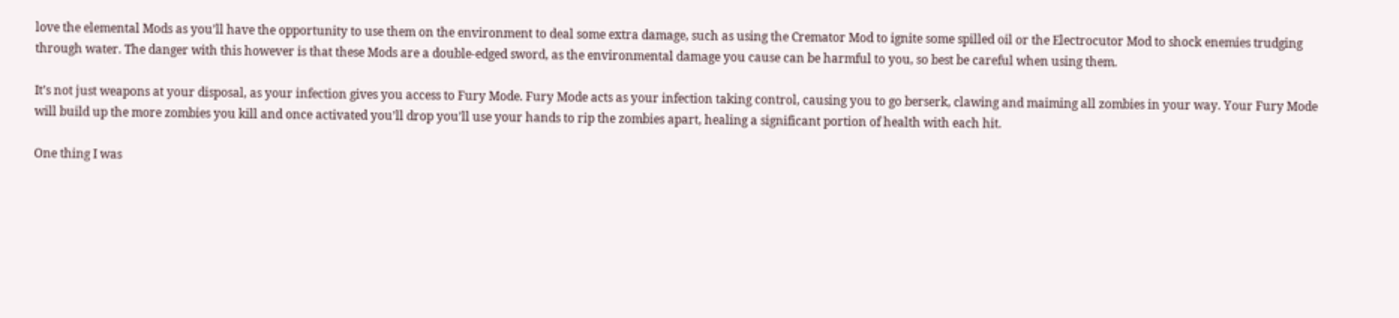love the elemental Mods as you’ll have the opportunity to use them on the environment to deal some extra damage, such as using the Cremator Mod to ignite some spilled oil or the Electrocutor Mod to shock enemies trudging through water. The danger with this however is that these Mods are a double-edged sword, as the environmental damage you cause can be harmful to you, so best be careful when using them.

It’s not just weapons at your disposal, as your infection gives you access to Fury Mode. Fury Mode acts as your infection taking control, causing you to go berserk, clawing and maiming all zombies in your way. Your Fury Mode will build up the more zombies you kill and once activated you’ll drop you’ll use your hands to rip the zombies apart, healing a significant portion of health with each hit.

One thing I was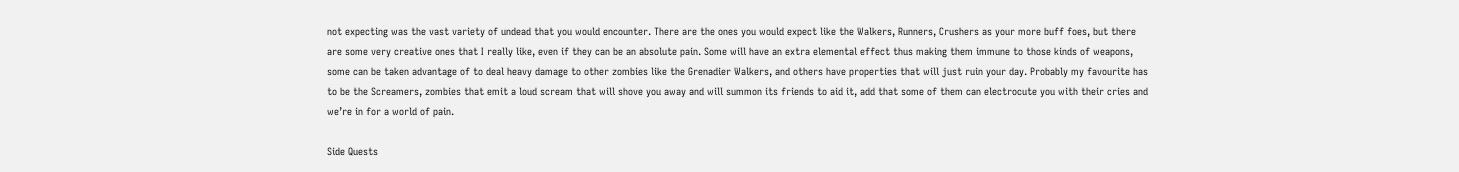not expecting was the vast variety of undead that you would encounter. There are the ones you would expect like the Walkers, Runners, Crushers as your more buff foes, but there are some very creative ones that I really like, even if they can be an absolute pain. Some will have an extra elemental effect thus making them immune to those kinds of weapons, some can be taken advantage of to deal heavy damage to other zombies like the Grenadier Walkers, and others have properties that will just ruin your day. Probably my favourite has to be the Screamers, zombies that emit a loud scream that will shove you away and will summon its friends to aid it, add that some of them can electrocute you with their cries and we’re in for a world of pain.

Side Quests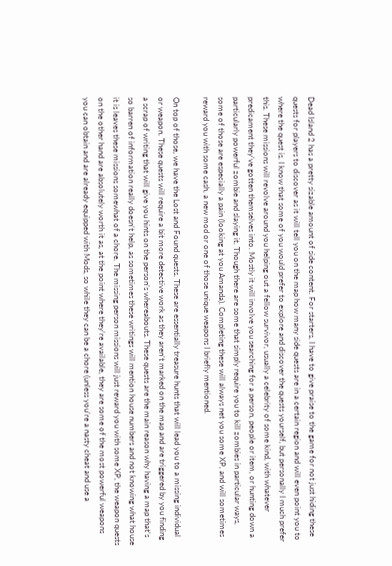Dead Island 2 has a pretty sizable amount of side content. For starters, I have to give praise to the game for not just hiding these quests for players to discover as it will tell you on the map how many side quests are in a certain region and will even point you to where the quest is. I know that some of you would prefer to explore and discover the quests yourself, but personally I much prefer this. These missions will revolve around you helping out a fellow survivor, usually a celebrity of some kind, with whatever predicament they’ve gotten themselves into. Mostly it will involve you searching for a person, people or item, or hunting down a particularly powerful zombie and slaying it. Though there are some that simply require you to kill zombies in particular ways, some of those are especially a pain (looking at you Amanda). Completing these will always net you some XP, and will sometimes reward you with some cash, a new mod or one of those unique weapons I briefly mentioned.

On top of those, we have the Lost and Found quests. These are essentially treasure hunts that will lead you to a missing individual or weapon. These quests will require a bit more detective work as they aren’t marked on the map and are triggered by you finding a scrap of writing that will give you hints on the person’s whereabouts. These quests are the main reason why having a map that’s so barren of information really doesn’t help, as sometimes these writings will mention house numbers and not knowing what house it is leaves these missions somewhat of a chore. The missing person missions will just reward you with some XP, the weapon quests on the other hand are absolutely worth it as, at the point where they’re available, they are some of the most powerful weapons you can obtain and are already equipped with Mods, so while they can be a chore (unless you’re a nasty cheat and use a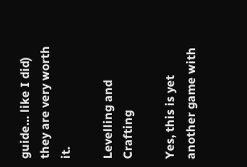guide… like I did) they are very worth it.

Levelling and Crafting

Yes, this is yet another game with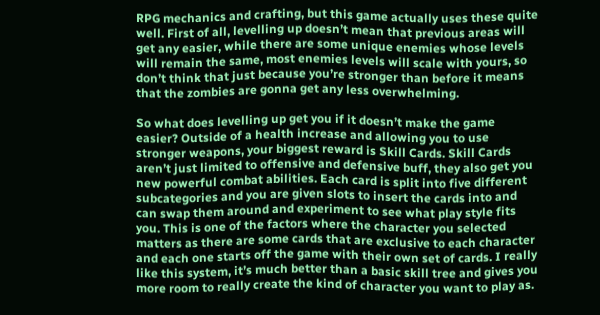RPG mechanics and crafting, but this game actually uses these quite well. First of all, levelling up doesn’t mean that previous areas will get any easier, while there are some unique enemies whose levels will remain the same, most enemies levels will scale with yours, so don’t think that just because you’re stronger than before it means that the zombies are gonna get any less overwhelming.

So what does levelling up get you if it doesn’t make the game easier? Outside of a health increase and allowing you to use stronger weapons, your biggest reward is Skill Cards. Skill Cards aren’t just limited to offensive and defensive buff, they also get you new powerful combat abilities. Each card is split into five different subcategories and you are given slots to insert the cards into and can swap them around and experiment to see what play style fits you. This is one of the factors where the character you selected matters as there are some cards that are exclusive to each character and each one starts off the game with their own set of cards. I really like this system, it’s much better than a basic skill tree and gives you more room to really create the kind of character you want to play as.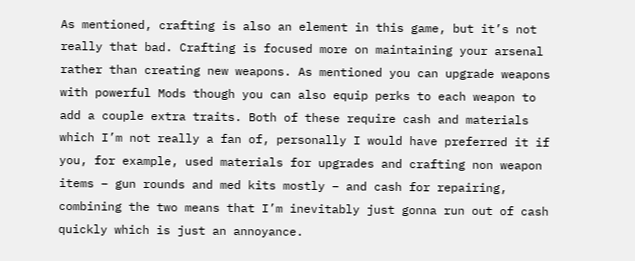As mentioned, crafting is also an element in this game, but it’s not really that bad. Crafting is focused more on maintaining your arsenal rather than creating new weapons. As mentioned you can upgrade weapons with powerful Mods though you can also equip perks to each weapon to add a couple extra traits. Both of these require cash and materials which I’m not really a fan of, personally I would have preferred it if you, for example, used materials for upgrades and crafting non weapon items – gun rounds and med kits mostly – and cash for repairing, combining the two means that I’m inevitably just gonna run out of cash quickly which is just an annoyance.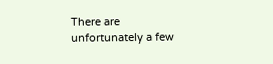There are unfortunately a few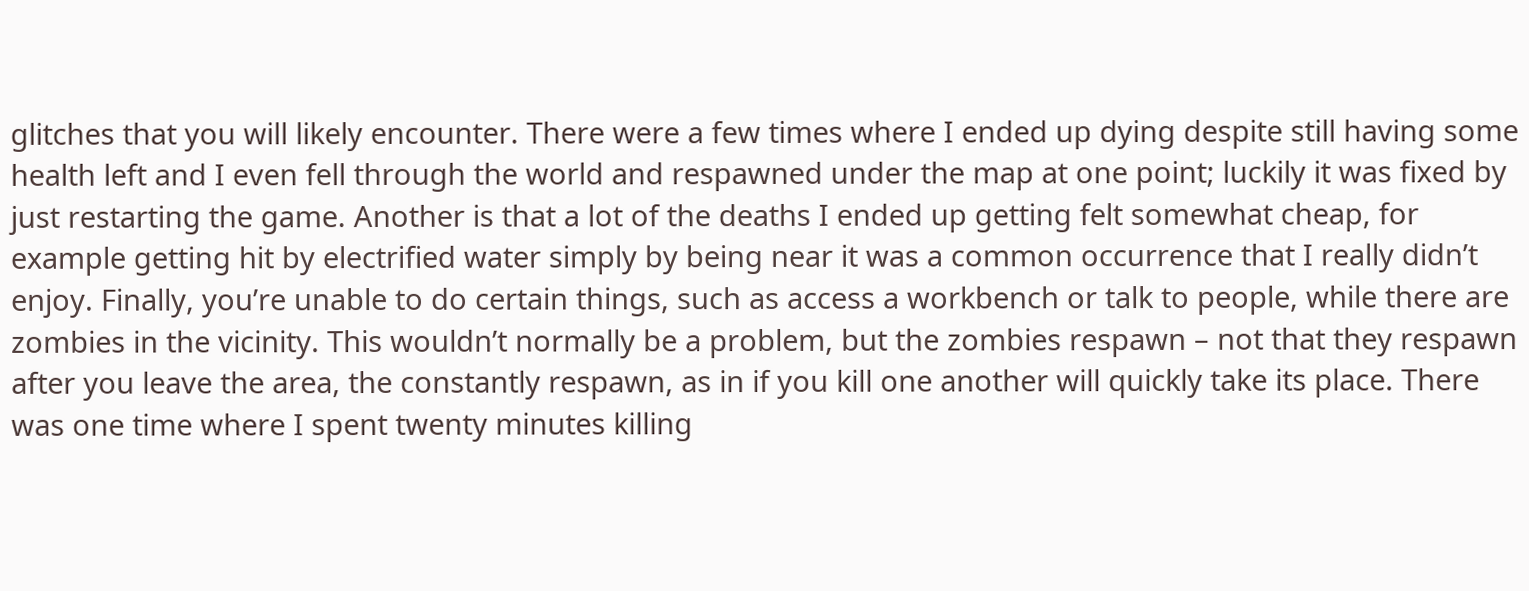glitches that you will likely encounter. There were a few times where I ended up dying despite still having some health left and I even fell through the world and respawned under the map at one point; luckily it was fixed by just restarting the game. Another is that a lot of the deaths I ended up getting felt somewhat cheap, for example getting hit by electrified water simply by being near it was a common occurrence that I really didn’t enjoy. Finally, you’re unable to do certain things, such as access a workbench or talk to people, while there are zombies in the vicinity. This wouldn’t normally be a problem, but the zombies respawn – not that they respawn after you leave the area, the constantly respawn, as in if you kill one another will quickly take its place. There was one time where I spent twenty minutes killing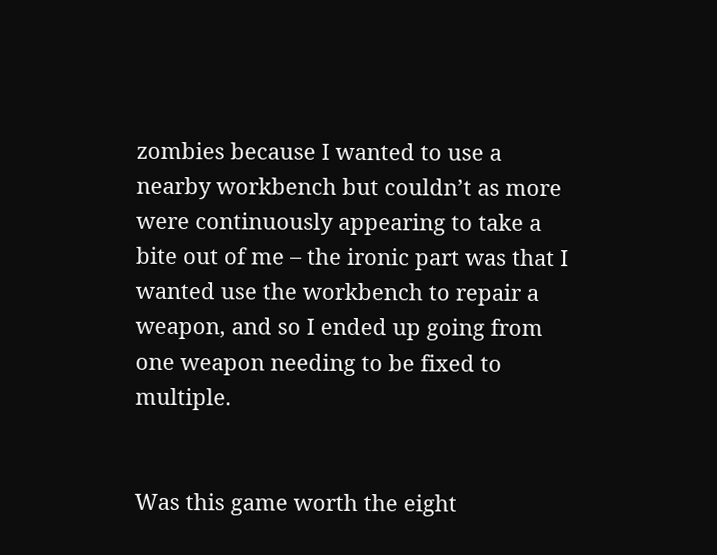zombies because I wanted to use a nearby workbench but couldn’t as more were continuously appearing to take a bite out of me – the ironic part was that I wanted use the workbench to repair a weapon, and so I ended up going from one weapon needing to be fixed to multiple.


Was this game worth the eight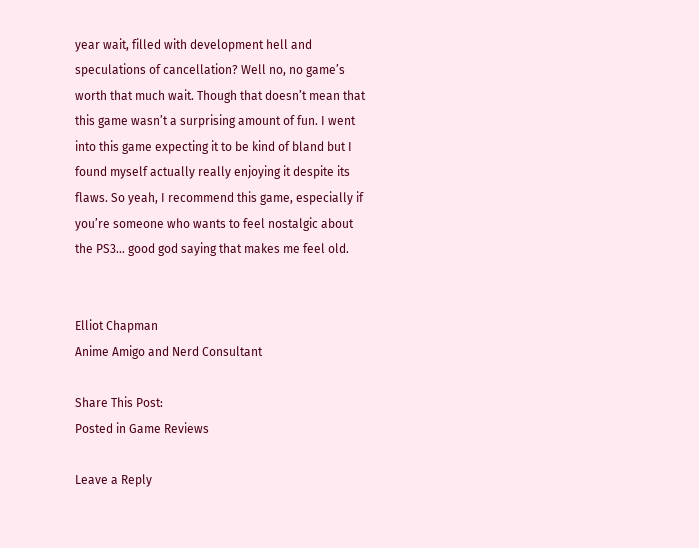year wait, filled with development hell and speculations of cancellation? Well no, no game’s worth that much wait. Though that doesn’t mean that this game wasn’t a surprising amount of fun. I went into this game expecting it to be kind of bland but I found myself actually really enjoying it despite its flaws. So yeah, I recommend this game, especially if you’re someone who wants to feel nostalgic about the PS3… good god saying that makes me feel old.


Elliot Chapman
Anime Amigo and Nerd Consultant

Share This Post:
Posted in Game Reviews

Leave a Reply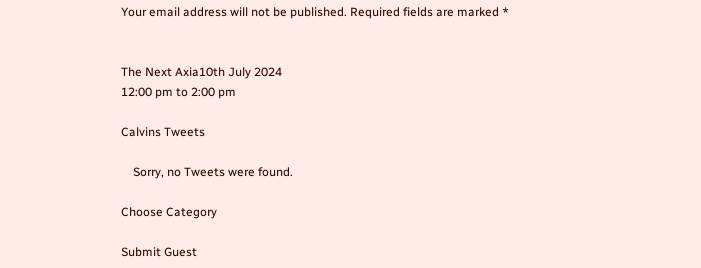Your email address will not be published. Required fields are marked *


The Next Axia10th July 2024
12:00 pm to 2:00 pm

Calvins Tweets

    Sorry, no Tweets were found.

Choose Category

Submit Guest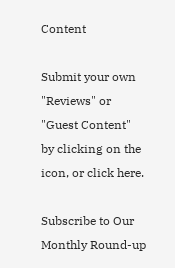Content

Submit your own "Reviews" or "Guest Content" by clicking on the icon, or click here.

Subscribe to Our Monthly Round-up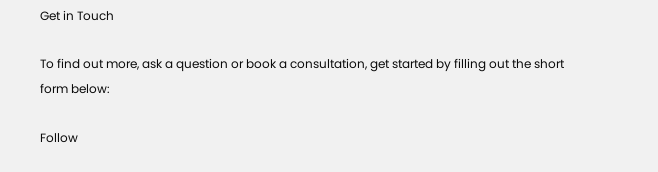Get in Touch

To find out more, ask a question or book a consultation, get started by filling out the short form below:

Follow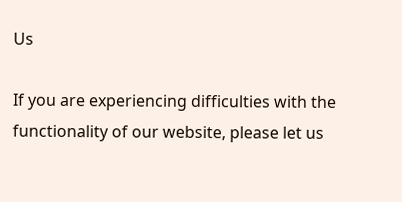Us

If you are experiencing difficulties with the functionality of our website, please let us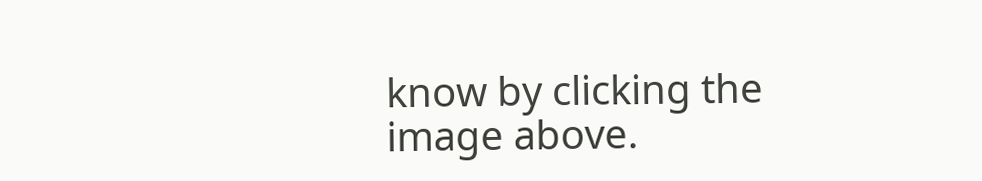know by clicking the image above.